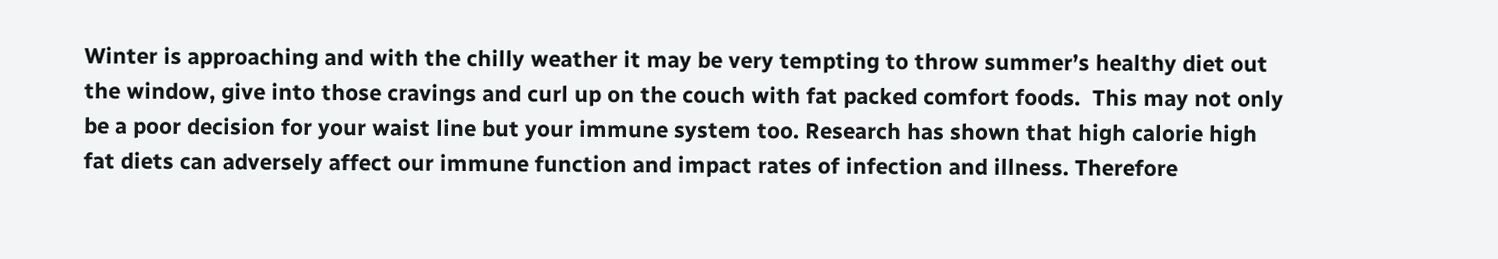Winter is approaching and with the chilly weather it may be very tempting to throw summer’s healthy diet out the window, give into those cravings and curl up on the couch with fat packed comfort foods.  This may not only be a poor decision for your waist line but your immune system too. Research has shown that high calorie high fat diets can adversely affect our immune function and impact rates of infection and illness. Therefore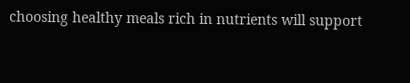choosing healthy meals rich in nutrients will support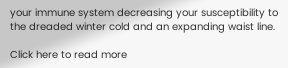your immune system decreasing your susceptibility to the dreaded winter cold and an expanding waist line.

Click here to read more